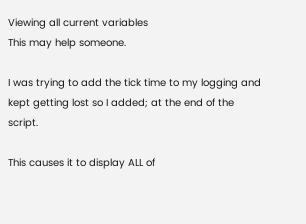Viewing all current variables
This may help someone.

I was trying to add the tick time to my logging and kept getting lost so I added; at the end of the script.

This causes it to display ALL of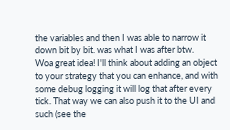the variables and then I was able to narrow it down bit by bit. was what I was after btw.
Woa great idea! I'll think about adding an object to your strategy that you can enhance, and with some debug logging it will log that after every tick. That way we can also push it to the UI and such (see the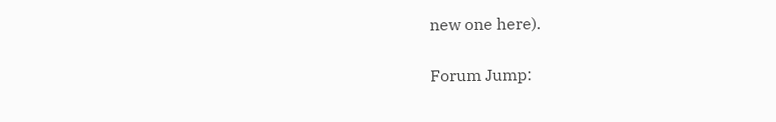new one here).

Forum Jump: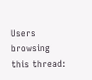Users browsing this thread: